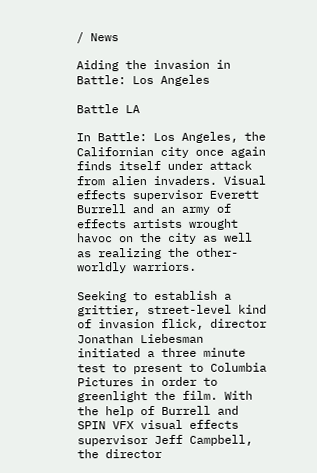/ News

Aiding the invasion in Battle: Los Angeles

Battle LA

In Battle: Los Angeles, the Californian city once again finds itself under attack from alien invaders. Visual effects supervisor Everett Burrell and an army of effects artists wrought havoc on the city as well as realizing the other-worldly warriors.

Seeking to establish a grittier, street-level kind of invasion flick, director Jonathan Liebesman initiated a three minute test to present to Columbia Pictures in order to greenlight the film. With the help of Burrell and SPIN VFX visual effects supervisor Jeff Campbell, the director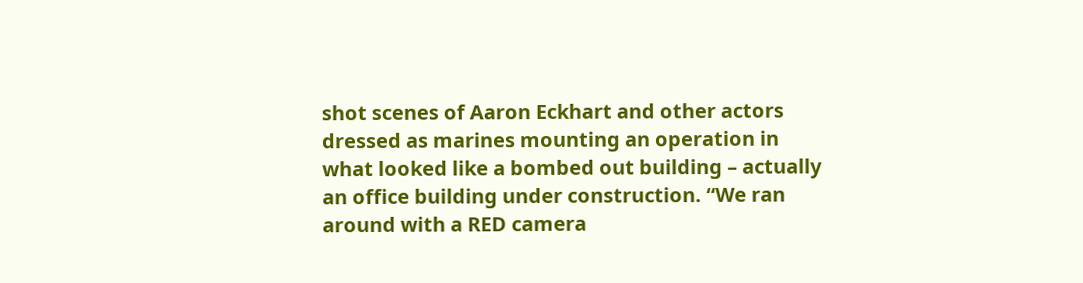shot scenes of Aaron Eckhart and other actors dressed as marines mounting an operation in what looked like a bombed out building – actually an office building under construction. “We ran around with a RED camera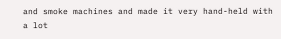and smoke machines and made it very hand-held with a lot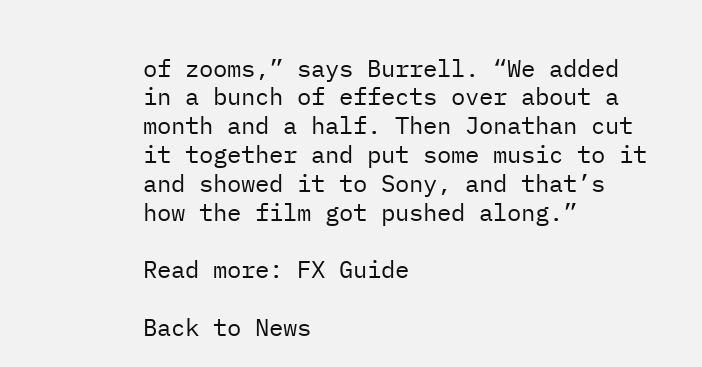of zooms,” says Burrell. “We added in a bunch of effects over about a month and a half. Then Jonathan cut it together and put some music to it and showed it to Sony, and that’s how the film got pushed along.”

Read more: FX Guide

Back to News